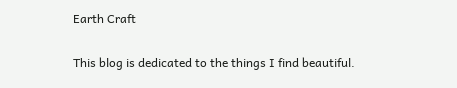Earth Craft

This blog is dedicated to the things I find beautiful.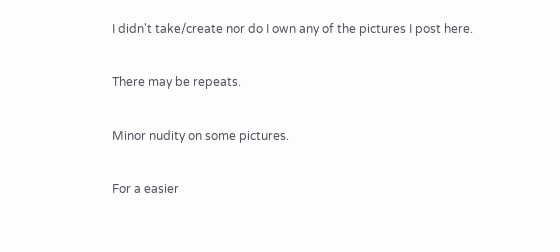I didn't take/create nor do I own any of the pictures I post here.

There may be repeats.

Minor nudity on some pictures.

For a easier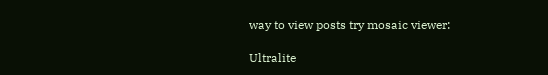way to view posts try mosaic viewer:

Ultralite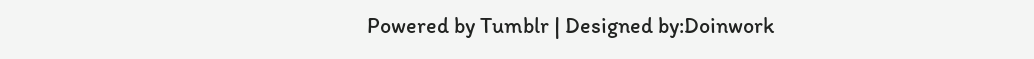Powered by Tumblr | Designed by:Doinwork